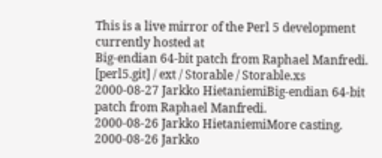This is a live mirror of the Perl 5 development currently hosted at
Big-endian 64-bit patch from Raphael Manfredi.
[perl5.git] / ext / Storable / Storable.xs
2000-08-27 Jarkko HietaniemiBig-endian 64-bit patch from Raphael Manfredi.
2000-08-26 Jarkko HietaniemiMore casting.
2000-08-26 Jarkko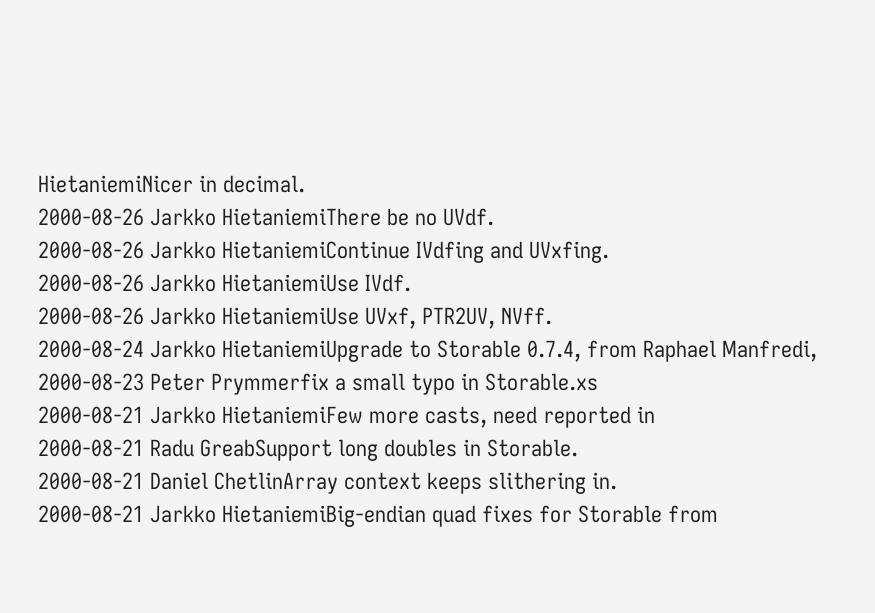HietaniemiNicer in decimal.
2000-08-26 Jarkko HietaniemiThere be no UVdf.
2000-08-26 Jarkko HietaniemiContinue IVdfing and UVxfing.
2000-08-26 Jarkko HietaniemiUse IVdf.
2000-08-26 Jarkko HietaniemiUse UVxf, PTR2UV, NVff.
2000-08-24 Jarkko HietaniemiUpgrade to Storable 0.7.4, from Raphael Manfredi,
2000-08-23 Peter Prymmerfix a small typo in Storable.xs
2000-08-21 Jarkko HietaniemiFew more casts, need reported in
2000-08-21 Radu GreabSupport long doubles in Storable.
2000-08-21 Daniel ChetlinArray context keeps slithering in.
2000-08-21 Jarkko HietaniemiBig-endian quad fixes for Storable from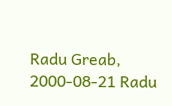Radu Greab,
2000-08-21 Radu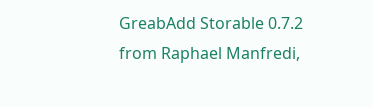GreabAdd Storable 0.7.2 from Raphael Manfredi,